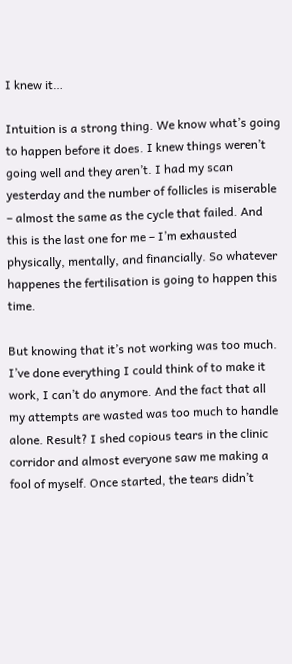I knew it…

Intuition is a strong thing. We know what’s going to happen before it does. I knew things weren’t going well and they aren’t. I had my scan yesterday and the number of follicles is miserable – almost the same as the cycle that failed. And this is the last one for me – I’m exhausted physically, mentally, and financially. So whatever happenes the fertilisation is going to happen this time.

But knowing that it’s not working was too much. I’ve done everything I could think of to make it work, I can’t do anymore. And the fact that all my attempts are wasted was too much to handle alone. Result? I shed copious tears in the clinic corridor and almost everyone saw me making a fool of myself. Once started, the tears didn’t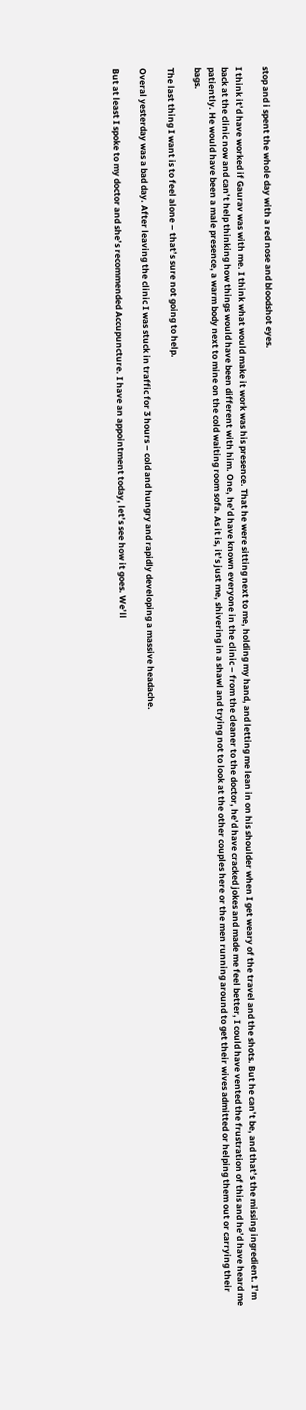stop and i spent the whole day with a red nose and bloodshot eyes.

I think it’d have worked if Gaurav was with me. I think what would make it work was his presence. That he were sitting next to me, holding my hand, and letting me lean in on his shoulder when I get weary of the travel and the shots. But he can’t be, and that’s the missing ingredient. I’m back at the clinic now and can’t help thinking how things would have been different with him. One, he’d have known everyone in the clinic – from the cleaner to the doctor, he’d have cracked jokes and made me feel better, I could have vented the frustration of this and he’d have heard me patiently. He would have been a male presence, a warm body next to mine on the cold waiting room sofa. As it is, it’s just me, shivering in a shawl and trying not to look at the other couples here or the men running around to get their wives admitted or helping them out or carrying their bags.

The last thing I want is to feel alone – that’s sure not going to help.

Overal yesterday was a bad day. After leaving the clinic I was stuck in traffic for 3 hours – cold and hungry and rapidly developing a massive headache.

But at least I spoke to my doctor and she’s recommended Accupuncture. I have an appointment today, let’s see how it goes. We’ll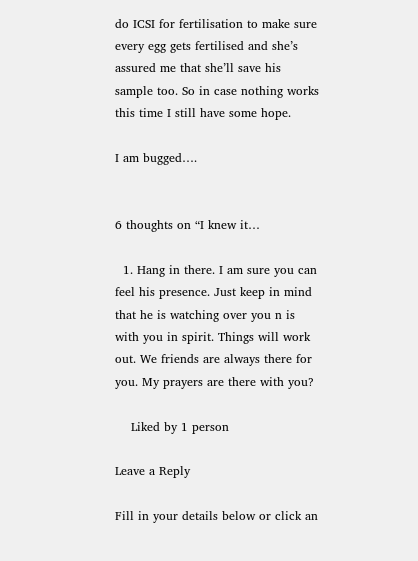do ICSI for fertilisation to make sure every egg gets fertilised and she’s assured me that she’ll save his sample too. So in case nothing works this time I still have some hope.

I am bugged….


6 thoughts on “I knew it…

  1. Hang in there. I am sure you can feel his presence. Just keep in mind that he is watching over you n is with you in spirit. Things will work out. We friends are always there for you. My prayers are there with you?

    Liked by 1 person

Leave a Reply

Fill in your details below or click an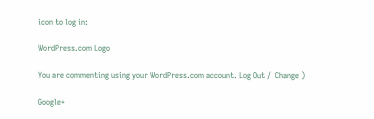icon to log in:

WordPress.com Logo

You are commenting using your WordPress.com account. Log Out /  Change )

Google+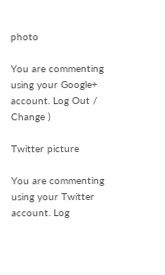photo

You are commenting using your Google+ account. Log Out /  Change )

Twitter picture

You are commenting using your Twitter account. Log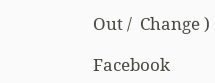Out /  Change )

Facebook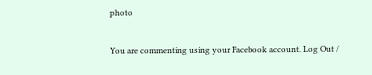photo

You are commenting using your Facebook account. Log Out /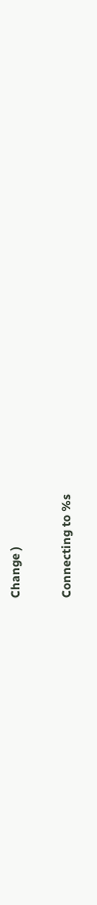Change )

Connecting to %s